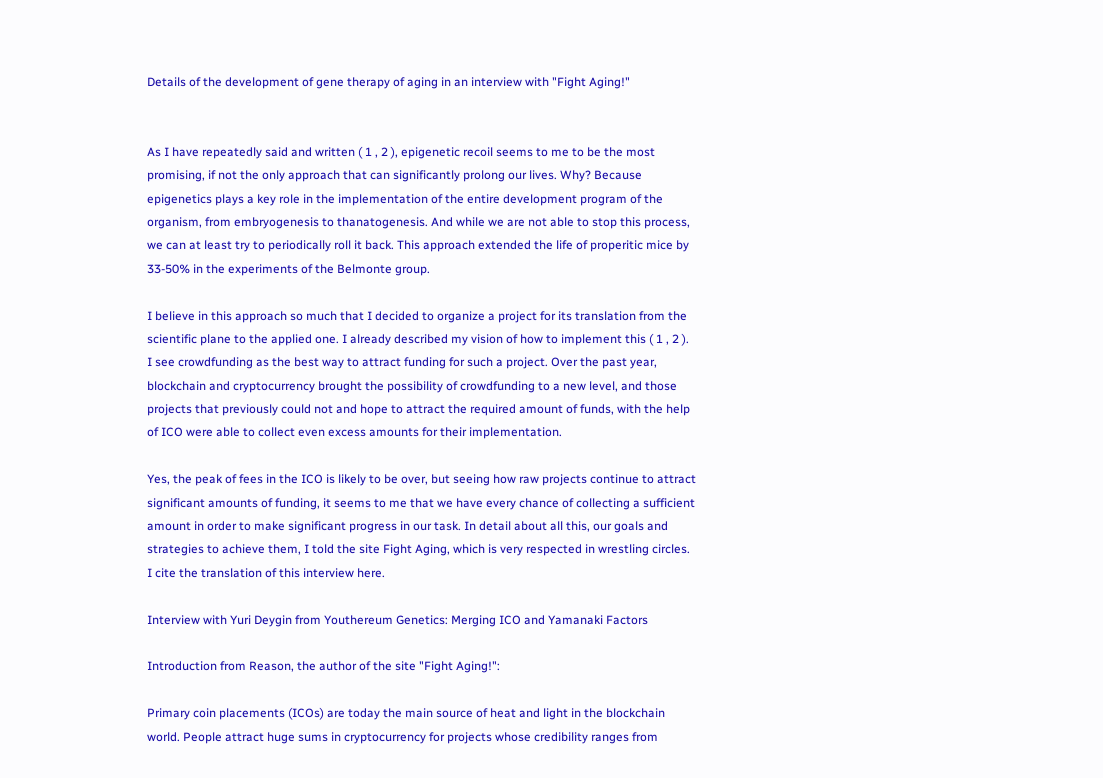Details of the development of gene therapy of aging in an interview with "Fight Aging!"


As I have repeatedly said and written ( 1 , 2 ), epigenetic recoil seems to me to be the most promising, if not the only approach that can significantly prolong our lives. Why? Because epigenetics plays a key role in the implementation of the entire development program of the organism, from embryogenesis to thanatogenesis. And while we are not able to stop this process, we can at least try to periodically roll it back. This approach extended the life of properitic mice by 33-50% in the experiments of the Belmonte group.

I believe in this approach so much that I decided to organize a project for its translation from the scientific plane to the applied one. I already described my vision of how to implement this ( 1 , 2 ). I see crowdfunding as the best way to attract funding for such a project. Over the past year, blockchain and cryptocurrency brought the possibility of crowdfunding to a new level, and those projects that previously could not and hope to attract the required amount of funds, with the help of ICO were able to collect even excess amounts for their implementation.

Yes, the peak of fees in the ICO is likely to be over, but seeing how raw projects continue to attract significant amounts of funding, it seems to me that we have every chance of collecting a sufficient amount in order to make significant progress in our task. In detail about all this, our goals and strategies to achieve them, I told the site Fight Aging, which is very respected in wrestling circles. I cite the translation of this interview here.

Interview with Yuri Deygin from Youthereum Genetics: Merging ICO and Yamanaki Factors

Introduction from Reason, the author of the site "Fight Aging!":

Primary coin placements (ICOs) are today the main source of heat and light in the blockchain world. People attract huge sums in cryptocurrency for projects whose credibility ranges from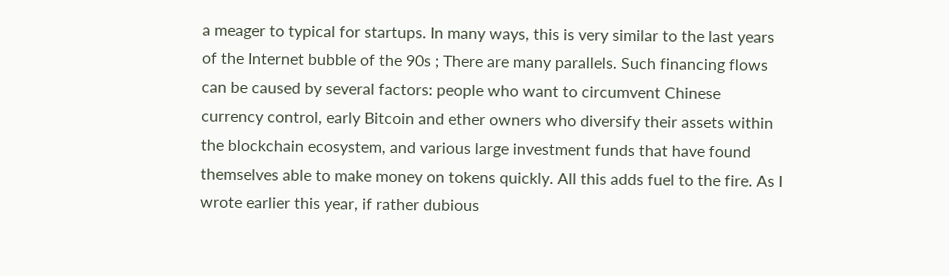a meager to typical for startups. In many ways, this is very similar to the last years of the Internet bubble of the 90s ; There are many parallels. Such financing flows can be caused by several factors: people who want to circumvent Chinese currency control, early Bitcoin and ether owners who diversify their assets within the blockchain ecosystem, and various large investment funds that have found themselves able to make money on tokens quickly. All this adds fuel to the fire. As I wrote earlier this year, if rather dubious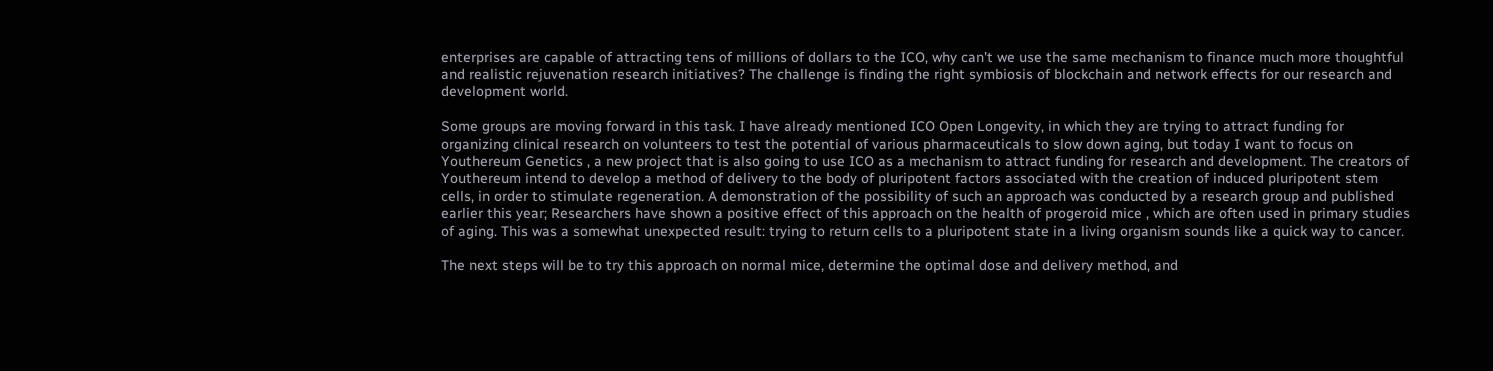enterprises are capable of attracting tens of millions of dollars to the ICO, why can't we use the same mechanism to finance much more thoughtful and realistic rejuvenation research initiatives? The challenge is finding the right symbiosis of blockchain and network effects for our research and development world.

Some groups are moving forward in this task. I have already mentioned ICO Open Longevity, in which they are trying to attract funding for organizing clinical research on volunteers to test the potential of various pharmaceuticals to slow down aging, but today I want to focus on Youthereum Genetics , a new project that is also going to use ICO as a mechanism to attract funding for research and development. The creators of Youthereum intend to develop a method of delivery to the body of pluripotent factors associated with the creation of induced pluripotent stem cells, in order to stimulate regeneration. A demonstration of the possibility of such an approach was conducted by a research group and published earlier this year; Researchers have shown a positive effect of this approach on the health of progeroid mice , which are often used in primary studies of aging. This was a somewhat unexpected result: trying to return cells to a pluripotent state in a living organism sounds like a quick way to cancer.

The next steps will be to try this approach on normal mice, determine the optimal dose and delivery method, and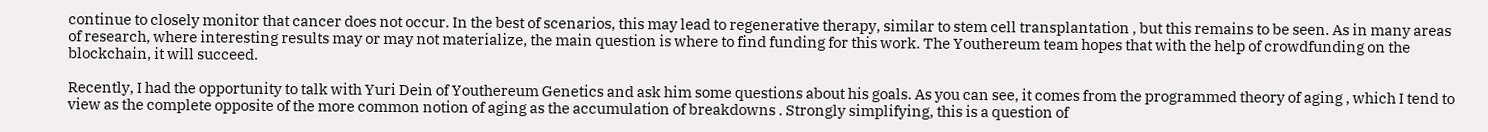continue to closely monitor that cancer does not occur. In the best of scenarios, this may lead to regenerative therapy, similar to stem cell transplantation , but this remains to be seen. As in many areas of research, where interesting results may or may not materialize, the main question is where to find funding for this work. The Youthereum team hopes that with the help of crowdfunding on the blockchain, it will succeed.

Recently, I had the opportunity to talk with Yuri Dein of Youthereum Genetics and ask him some questions about his goals. As you can see, it comes from the programmed theory of aging , which I tend to view as the complete opposite of the more common notion of aging as the accumulation of breakdowns . Strongly simplifying, this is a question of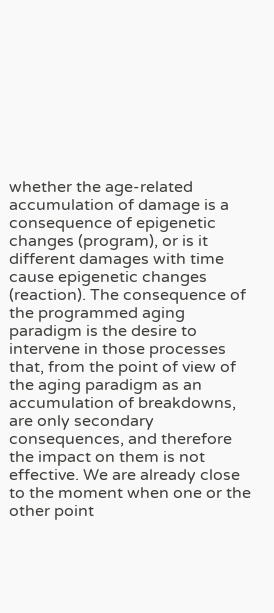whether the age-related accumulation of damage is a consequence of epigenetic changes (program), or is it different damages with time cause epigenetic changes (reaction). The consequence of the programmed aging paradigm is the desire to intervene in those processes that, from the point of view of the aging paradigm as an accumulation of breakdowns, are only secondary consequences, and therefore the impact on them is not effective. We are already close to the moment when one or the other point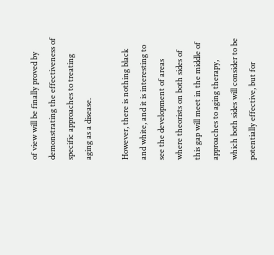of view will be finally proved by demonstrating the effectiveness of specific approaches to treating aging as a disease.

However, there is nothing black and white, and it is interesting to see the development of areas where theorists on both sides of this gap will meet in the middle of approaches to aging therapy, which both sides will consider to be potentially effective, but for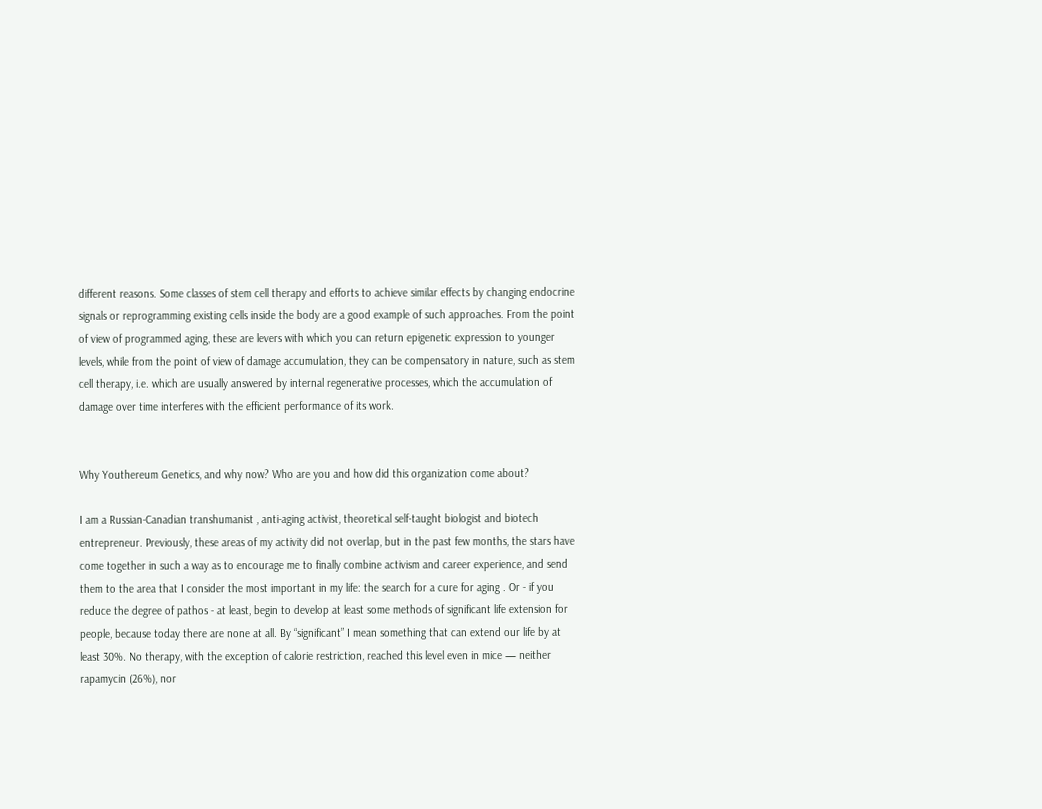different reasons. Some classes of stem cell therapy and efforts to achieve similar effects by changing endocrine signals or reprogramming existing cells inside the body are a good example of such approaches. From the point of view of programmed aging, these are levers with which you can return epigenetic expression to younger levels, while from the point of view of damage accumulation, they can be compensatory in nature, such as stem cell therapy, i.e. which are usually answered by internal regenerative processes, which the accumulation of damage over time interferes with the efficient performance of its work.


Why Youthereum Genetics, and why now? Who are you and how did this organization come about?

I am a Russian-Canadian transhumanist , anti-aging activist, theoretical self-taught biologist and biotech entrepreneur. Previously, these areas of my activity did not overlap, but in the past few months, the stars have come together in such a way as to encourage me to finally combine activism and career experience, and send them to the area that I consider the most important in my life: the search for a cure for aging . Or - if you reduce the degree of pathos - at least, begin to develop at least some methods of significant life extension for people, because today there are none at all. By “significant” I mean something that can extend our life by at least 30%. No therapy, with the exception of calorie restriction, reached this level even in mice — neither rapamycin (26%), nor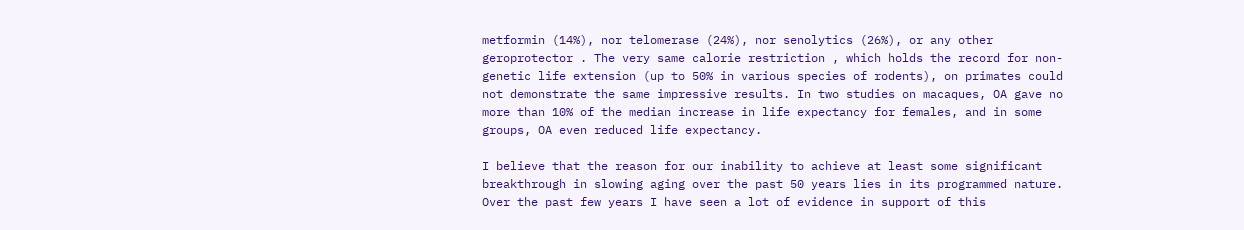metformin (14%), nor telomerase (24%), nor senolytics (26%), or any other geroprotector . The very same calorie restriction , which holds the record for non-genetic life extension (up to 50% in various species of rodents), on primates could not demonstrate the same impressive results. In two studies on macaques, OA gave no more than 10% of the median increase in life expectancy for females, and in some groups, OA even reduced life expectancy.

I believe that the reason for our inability to achieve at least some significant breakthrough in slowing aging over the past 50 years lies in its programmed nature. Over the past few years I have seen a lot of evidence in support of this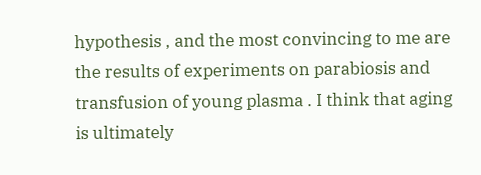hypothesis , and the most convincing to me are the results of experiments on parabiosis and transfusion of young plasma . I think that aging is ultimately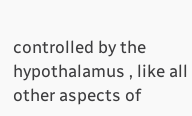controlled by the hypothalamus , like all other aspects of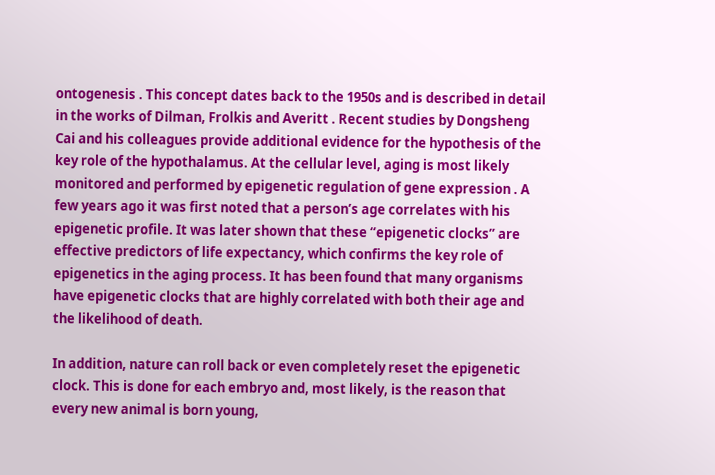ontogenesis . This concept dates back to the 1950s and is described in detail in the works of Dilman, Frolkis and Averitt . Recent studies by Dongsheng Cai and his colleagues provide additional evidence for the hypothesis of the key role of the hypothalamus. At the cellular level, aging is most likely monitored and performed by epigenetic regulation of gene expression . A few years ago it was first noted that a person’s age correlates with his epigenetic profile. It was later shown that these “epigenetic clocks” are effective predictors of life expectancy, which confirms the key role of epigenetics in the aging process. It has been found that many organisms have epigenetic clocks that are highly correlated with both their age and the likelihood of death.

In addition, nature can roll back or even completely reset the epigenetic clock. This is done for each embryo and, most likely, is the reason that every new animal is born young,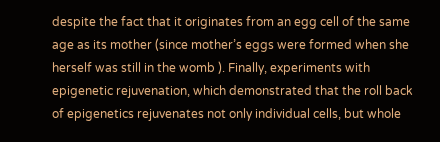despite the fact that it originates from an egg cell of the same age as its mother (since mother’s eggs were formed when she herself was still in the womb ). Finally, experiments with epigenetic rejuvenation, which demonstrated that the roll back of epigenetics rejuvenates not only individual cells, but whole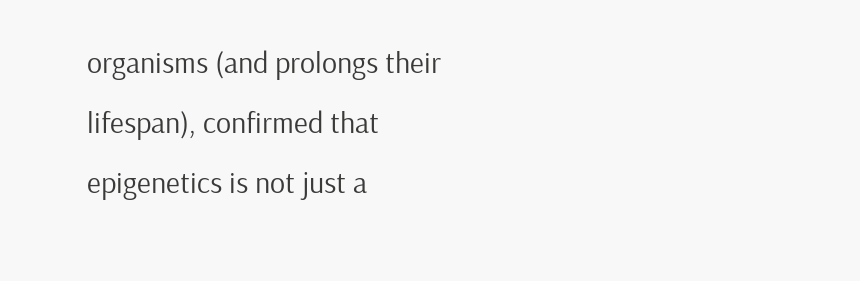organisms (and prolongs their lifespan), confirmed that epigenetics is not just a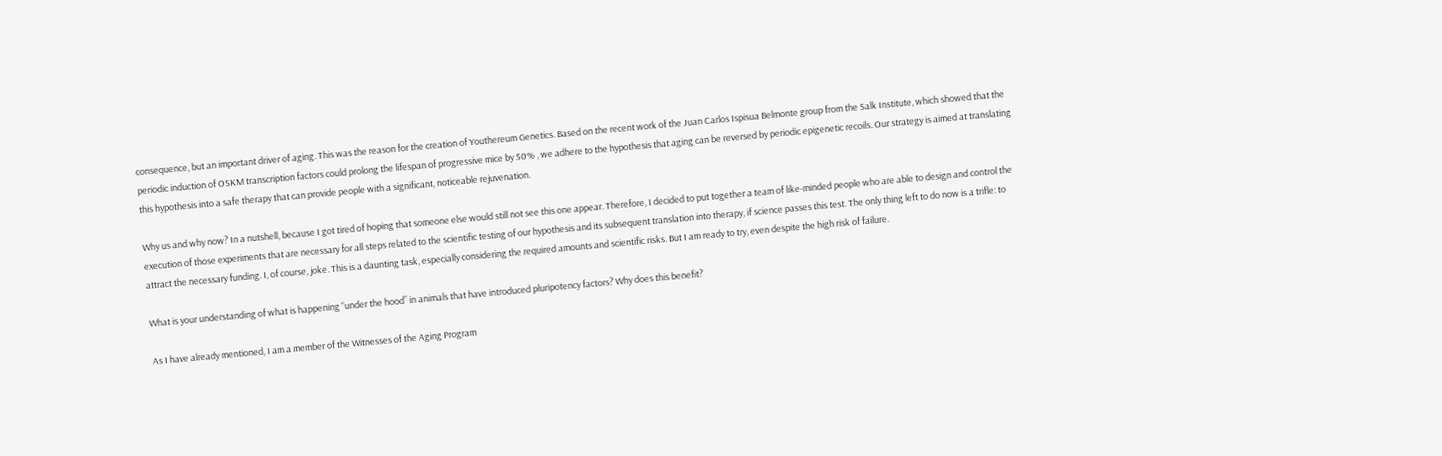consequence, but an important driver of aging. This was the reason for the creation of Youthereum Genetics. Based on the recent work of the Juan Carlos Ispisua Belmonte group from the Salk Institute, which showed that the periodic induction of OSKM transcription factors could prolong the lifespan of progressive mice by 50% , we adhere to the hypothesis that aging can be reversed by periodic epigenetic recoils. Our strategy is aimed at translating this hypothesis into a safe therapy that can provide people with a significant, noticeable rejuvenation.

Why us and why now? In a nutshell, because I got tired of hoping that someone else would still not see this one appear. Therefore, I decided to put together a team of like-minded people who are able to design and control the execution of those experiments that are necessary for all steps related to the scientific testing of our hypothesis and its subsequent translation into therapy, if science passes this test. The only thing left to do now is a trifle: to attract the necessary funding. I, of course, joke. This is a daunting task, especially considering the required amounts and scientific risks. But I am ready to try, even despite the high risk of failure.

What is your understanding of what is happening “under the hood” in animals that have introduced pluripotency factors? Why does this benefit?

As I have already mentioned, I am a member of the Witnesses of the Aging Program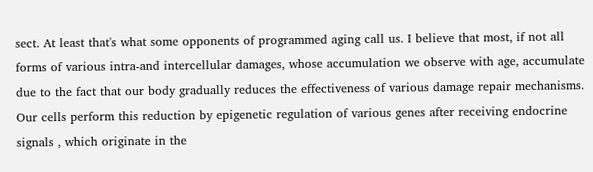sect. At least that's what some opponents of programmed aging call us. I believe that most, if not all forms of various intra-and intercellular damages, whose accumulation we observe with age, accumulate due to the fact that our body gradually reduces the effectiveness of various damage repair mechanisms. Our cells perform this reduction by epigenetic regulation of various genes after receiving endocrine signals , which originate in the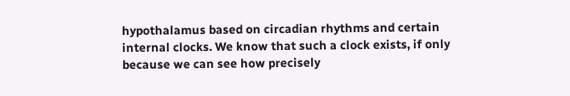hypothalamus based on circadian rhythms and certain internal clocks. We know that such a clock exists, if only because we can see how precisely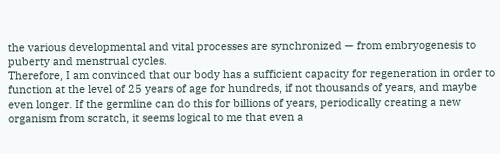the various developmental and vital processes are synchronized — from embryogenesis to puberty and menstrual cycles.
Therefore, I am convinced that our body has a sufficient capacity for regeneration in order to function at the level of 25 years of age for hundreds, if not thousands of years, and maybe even longer. If the germline can do this for billions of years, periodically creating a new organism from scratch, it seems logical to me that even a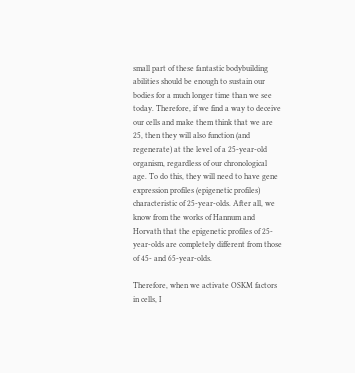small part of these fantastic bodybuilding abilities should be enough to sustain our bodies for a much longer time than we see today. Therefore, if we find a way to deceive our cells and make them think that we are 25, then they will also function (and regenerate) at the level of a 25-year-old organism, regardless of our chronological age. To do this, they will need to have gene expression profiles (epigenetic profiles) characteristic of 25-year-olds. After all, we know from the works of Hannum and Horvath that the epigenetic profiles of 25-year-olds are completely different from those of 45- and 65-year-olds.

Therefore, when we activate OSKM factors in cells, I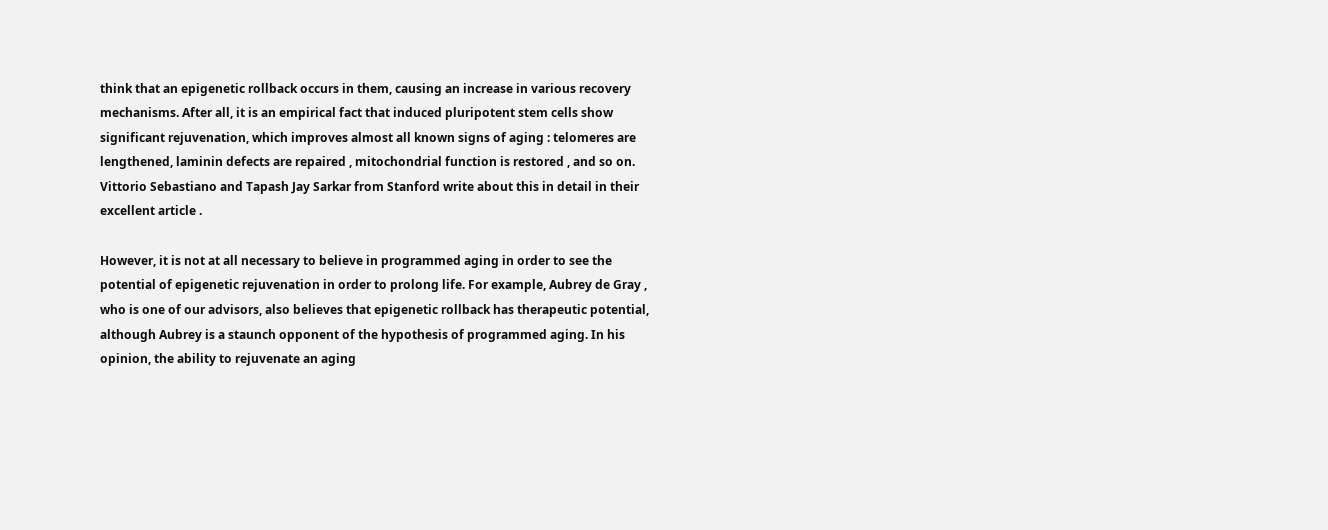think that an epigenetic rollback occurs in them, causing an increase in various recovery mechanisms. After all, it is an empirical fact that induced pluripotent stem cells show significant rejuvenation, which improves almost all known signs of aging : telomeres are lengthened, laminin defects are repaired , mitochondrial function is restored , and so on. Vittorio Sebastiano and Tapash Jay Sarkar from Stanford write about this in detail in their excellent article .

However, it is not at all necessary to believe in programmed aging in order to see the potential of epigenetic rejuvenation in order to prolong life. For example, Aubrey de Gray , who is one of our advisors, also believes that epigenetic rollback has therapeutic potential, although Aubrey is a staunch opponent of the hypothesis of programmed aging. In his opinion, the ability to rejuvenate an aging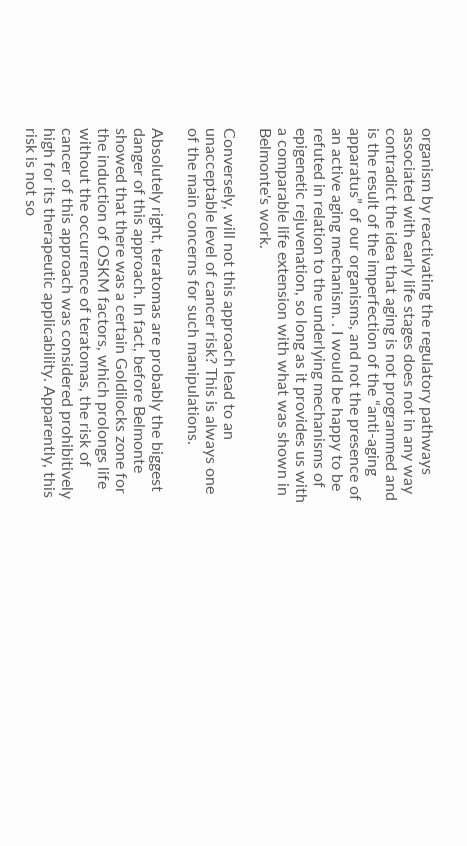organism by reactivating the regulatory pathways associated with early life stages does not in any way contradict the idea that aging is not programmed and is the result of the imperfection of the “anti-aging apparatus” of our organisms, and not the presence of an active aging mechanism. . I would be happy to be refuted in relation to the underlying mechanisms of epigenetic rejuvenation, so long as it provides us with a comparable life extension with what was shown in Belmonte's work.

Conversely, will not this approach lead to an unacceptable level of cancer risk? This is always one of the main concerns for such manipulations.

Absolutely right, teratomas are probably the biggest danger of this approach. In fact, before Belmonte showed that there was a certain Goldilocks zone for the induction of OSKM factors, which prolongs life without the occurrence of teratomas, the risk of cancer of this approach was considered prohibitively high for its therapeutic applicability. Apparently, this risk is not so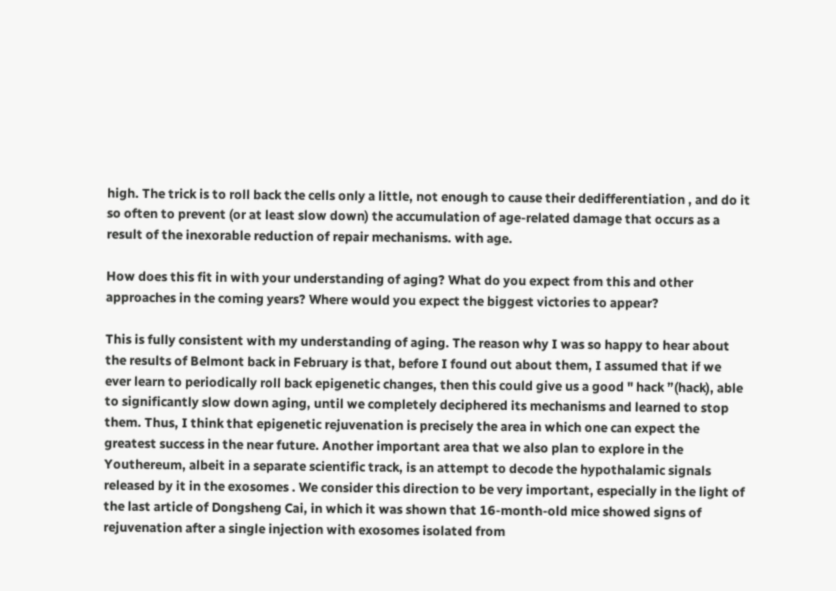high. The trick is to roll back the cells only a little, not enough to cause their dedifferentiation , and do it so often to prevent (or at least slow down) the accumulation of age-related damage that occurs as a result of the inexorable reduction of repair mechanisms. with age.

How does this fit in with your understanding of aging? What do you expect from this and other approaches in the coming years? Where would you expect the biggest victories to appear?

This is fully consistent with my understanding of aging. The reason why I was so happy to hear about the results of Belmont back in February is that, before I found out about them, I assumed that if we ever learn to periodically roll back epigenetic changes, then this could give us a good " hack ”(hack), able to significantly slow down aging, until we completely deciphered its mechanisms and learned to stop them. Thus, I think that epigenetic rejuvenation is precisely the area in which one can expect the greatest success in the near future. Another important area that we also plan to explore in the Youthereum, albeit in a separate scientific track, is an attempt to decode the hypothalamic signals released by it in the exosomes . We consider this direction to be very important, especially in the light of the last article of Dongsheng Cai, in which it was shown that 16-month-old mice showed signs of rejuvenation after a single injection with exosomes isolated from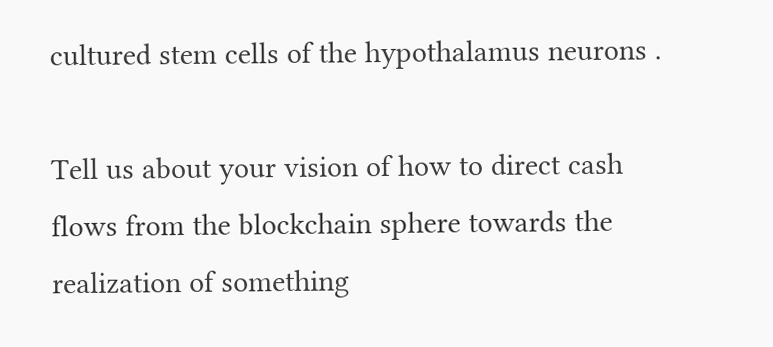cultured stem cells of the hypothalamus neurons .

Tell us about your vision of how to direct cash flows from the blockchain sphere towards the realization of something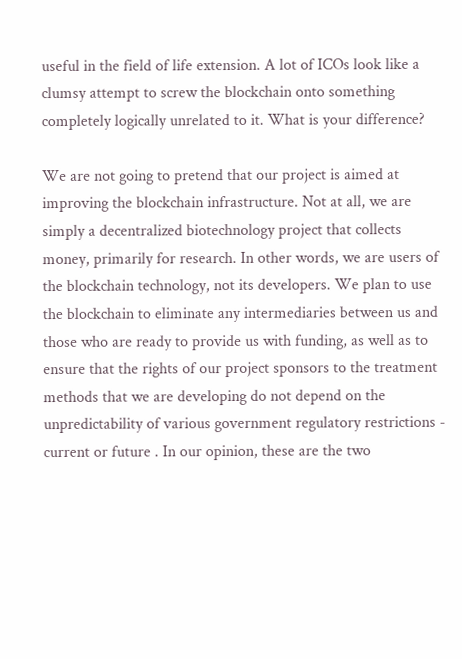useful in the field of life extension. A lot of ICOs look like a clumsy attempt to screw the blockchain onto something completely logically unrelated to it. What is your difference?

We are not going to pretend that our project is aimed at improving the blockchain infrastructure. Not at all, we are simply a decentralized biotechnology project that collects money, primarily for research. In other words, we are users of the blockchain technology, not its developers. We plan to use the blockchain to eliminate any intermediaries between us and those who are ready to provide us with funding, as well as to ensure that the rights of our project sponsors to the treatment methods that we are developing do not depend on the unpredictability of various government regulatory restrictions - current or future . In our opinion, these are the two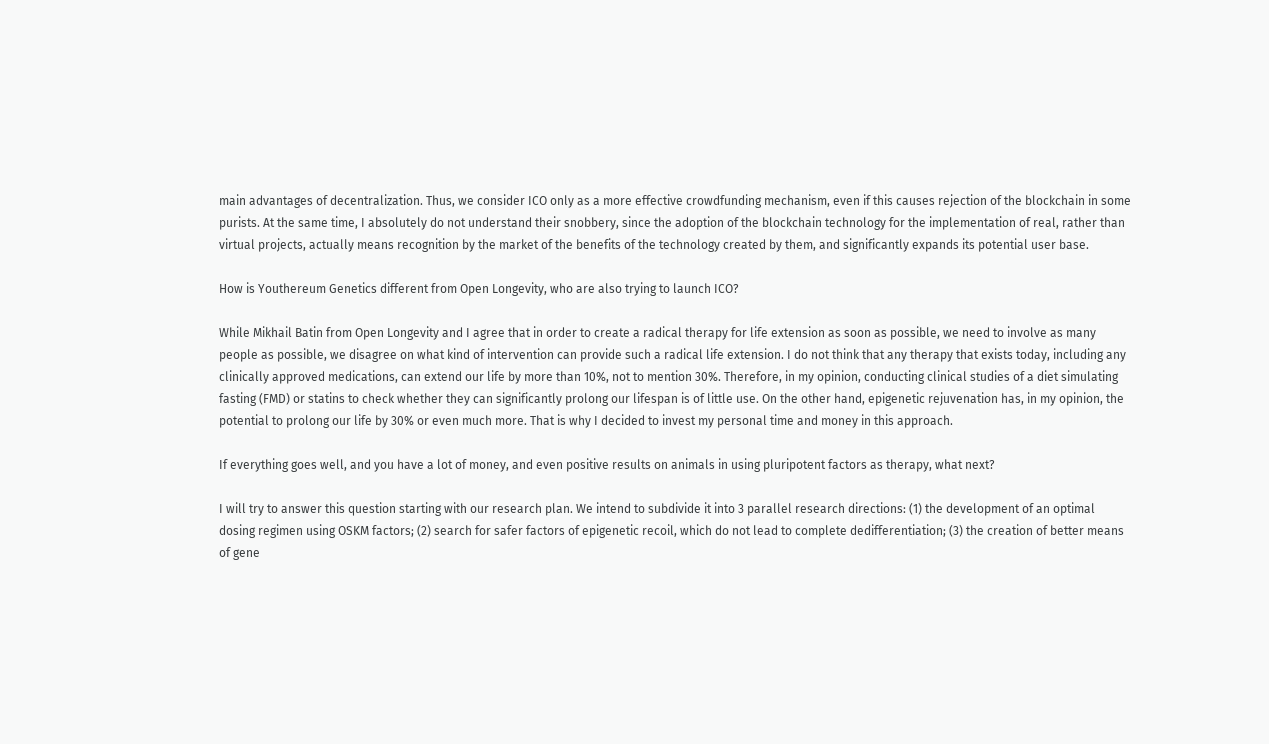main advantages of decentralization. Thus, we consider ICO only as a more effective crowdfunding mechanism, even if this causes rejection of the blockchain in some purists. At the same time, I absolutely do not understand their snobbery, since the adoption of the blockchain technology for the implementation of real, rather than virtual projects, actually means recognition by the market of the benefits of the technology created by them, and significantly expands its potential user base.

How is Youthereum Genetics different from Open Longevity, who are also trying to launch ICO?

While Mikhail Batin from Open Longevity and I agree that in order to create a radical therapy for life extension as soon as possible, we need to involve as many people as possible, we disagree on what kind of intervention can provide such a radical life extension. I do not think that any therapy that exists today, including any clinically approved medications, can extend our life by more than 10%, not to mention 30%. Therefore, in my opinion, conducting clinical studies of a diet simulating fasting (FMD) or statins to check whether they can significantly prolong our lifespan is of little use. On the other hand, epigenetic rejuvenation has, in my opinion, the potential to prolong our life by 30% or even much more. That is why I decided to invest my personal time and money in this approach.

If everything goes well, and you have a lot of money, and even positive results on animals in using pluripotent factors as therapy, what next?

I will try to answer this question starting with our research plan. We intend to subdivide it into 3 parallel research directions: (1) the development of an optimal dosing regimen using OSKM factors; (2) search for safer factors of epigenetic recoil, which do not lead to complete dedifferentiation; (3) the creation of better means of gene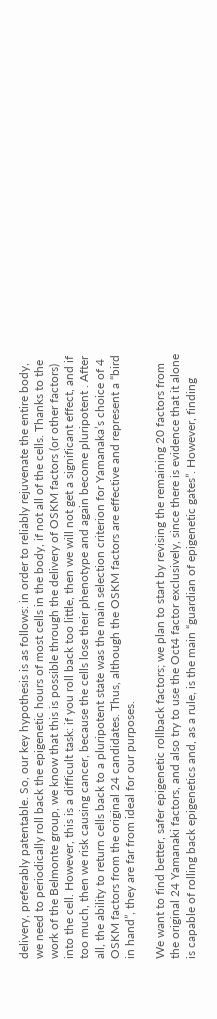delivery, preferably patentable. So, our key hypothesis is as follows: in order to reliably rejuvenate the entire body, we need to periodically roll back the epigenetic hours of most cells in the body, if not all of the cells. Thanks to the work of the Belmonte group, we know that this is possible through the delivery of OSKM factors (or other factors) into the cell. However, this is a difficult task: if you roll back too little, then we will not get a significant effect, and if too much, then we risk causing cancer, because the cells lose their phenotype and again become pluripotent . After all, the ability to return cells back to a pluripotent state was the main selection criterion for Yamanaka’s choice of 4 OSKM factors from the original 24 candidates. Thus, although the OSKM factors are effective and represent a “bird in hand”, they are far from ideal for our purposes.

We want to find better, safer epigenetic rollback factors; we plan to start by revising the remaining 20 factors from the original 24 Yamanaki factors, and also try to use the Oct4 factor exclusively, since there is evidence that it alone is capable of rolling back epigenetics and, as a rule, is the main “guardian of epigenetic gates”. However, finding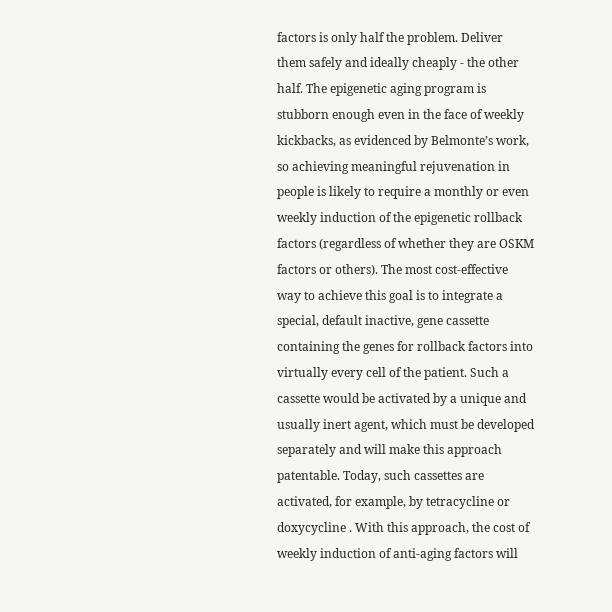factors is only half the problem. Deliver them safely and ideally cheaply - the other half. The epigenetic aging program is stubborn enough even in the face of weekly kickbacks, as evidenced by Belmonte’s work, so achieving meaningful rejuvenation in people is likely to require a monthly or even weekly induction of the epigenetic rollback factors (regardless of whether they are OSKM factors or others). The most cost-effective way to achieve this goal is to integrate a special, default inactive, gene cassette containing the genes for rollback factors into virtually every cell of the patient. Such a cassette would be activated by a unique and usually inert agent, which must be developed separately and will make this approach patentable. Today, such cassettes are activated, for example, by tetracycline or doxycycline . With this approach, the cost of weekly induction of anti-aging factors will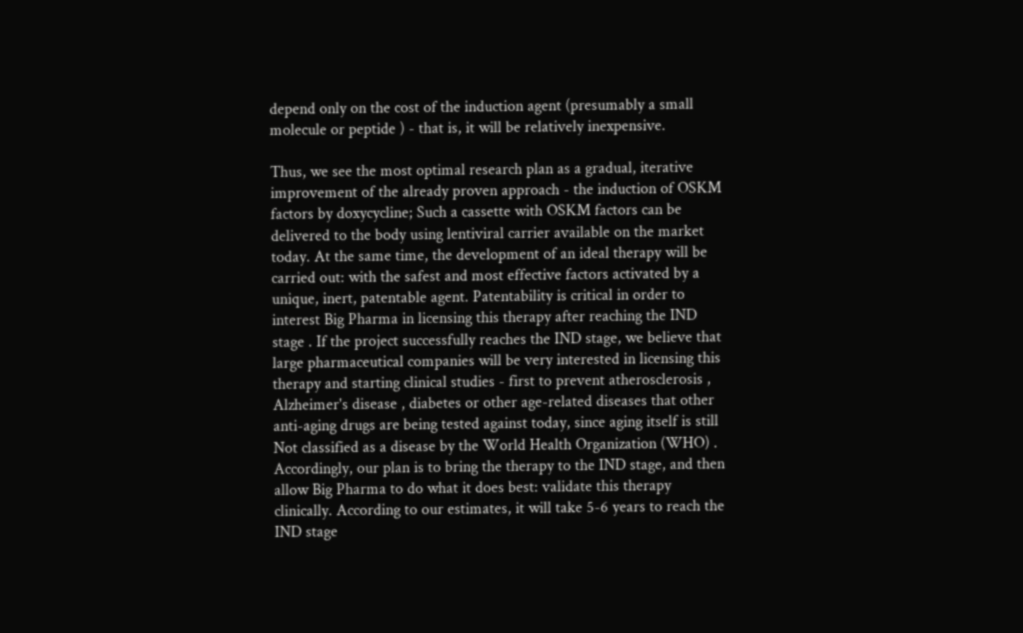depend only on the cost of the induction agent (presumably a small molecule or peptide ) - that is, it will be relatively inexpensive.

Thus, we see the most optimal research plan as a gradual, iterative improvement of the already proven approach - the induction of OSKM factors by doxycycline; Such a cassette with OSKM factors can be delivered to the body using lentiviral carrier available on the market today. At the same time, the development of an ideal therapy will be carried out: with the safest and most effective factors activated by a unique, inert, patentable agent. Patentability is critical in order to interest Big Pharma in licensing this therapy after reaching the IND stage . If the project successfully reaches the IND stage, we believe that large pharmaceutical companies will be very interested in licensing this therapy and starting clinical studies - first to prevent atherosclerosis , Alzheimer's disease , diabetes or other age-related diseases that other anti-aging drugs are being tested against today, since aging itself is still Not classified as a disease by the World Health Organization (WHO) . Accordingly, our plan is to bring the therapy to the IND stage, and then allow Big Pharma to do what it does best: validate this therapy clinically. According to our estimates, it will take 5-6 years to reach the IND stage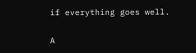if everything goes well.

A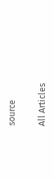source


All Articles